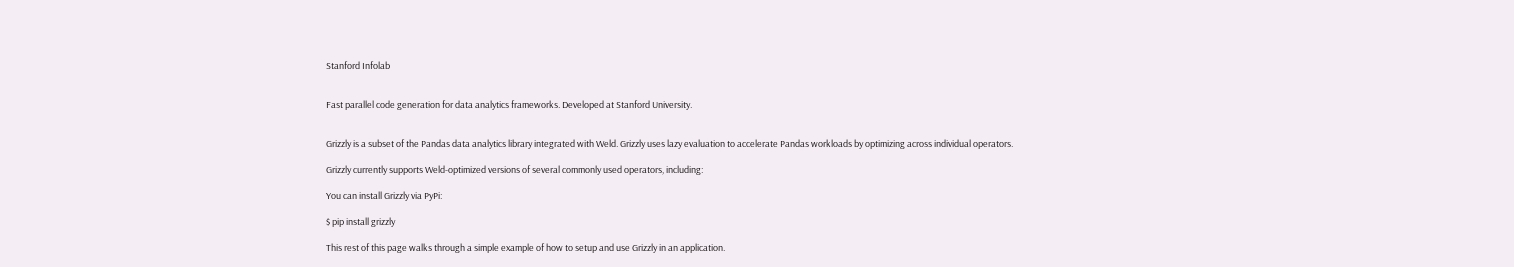Stanford Infolab


Fast parallel code generation for data analytics frameworks. Developed at Stanford University.


Grizzly is a subset of the Pandas data analytics library integrated with Weld. Grizzly uses lazy evaluation to accelerate Pandas workloads by optimizing across individual operators.

Grizzly currently supports Weld-optimized versions of several commonly used operators, including:

You can install Grizzly via PyPi:

$ pip install grizzly

This rest of this page walks through a simple example of how to setup and use Grizzly in an application.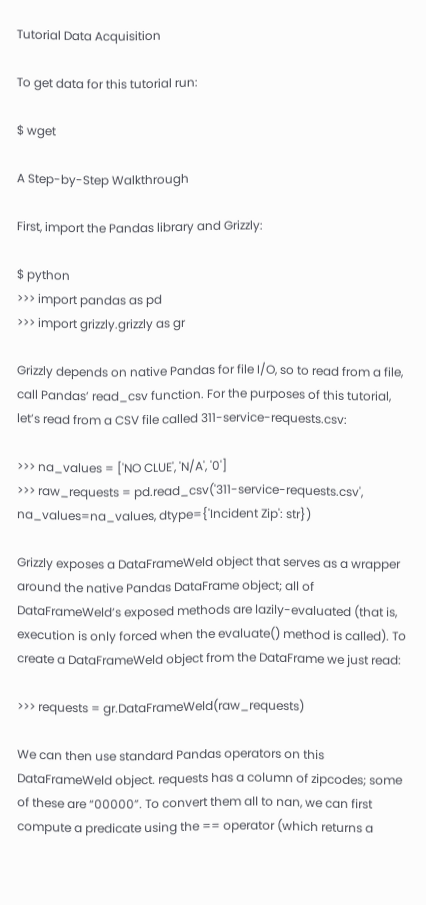Tutorial Data Acquisition

To get data for this tutorial run:

$ wget

A Step-by-Step Walkthrough

First, import the Pandas library and Grizzly:

$ python
>>> import pandas as pd
>>> import grizzly.grizzly as gr

Grizzly depends on native Pandas for file I/O, so to read from a file, call Pandas’ read_csv function. For the purposes of this tutorial, let’s read from a CSV file called 311-service-requests.csv:

>>> na_values = ['NO CLUE', 'N/A', '0']
>>> raw_requests = pd.read_csv('311-service-requests.csv', na_values=na_values, dtype={'Incident Zip': str})

Grizzly exposes a DataFrameWeld object that serves as a wrapper around the native Pandas DataFrame object; all of DataFrameWeld’s exposed methods are lazily-evaluated (that is, execution is only forced when the evaluate() method is called). To create a DataFrameWeld object from the DataFrame we just read:

>>> requests = gr.DataFrameWeld(raw_requests)

We can then use standard Pandas operators on this DataFrameWeld object. requests has a column of zipcodes; some of these are “00000”. To convert them all to nan, we can first compute a predicate using the == operator (which returns a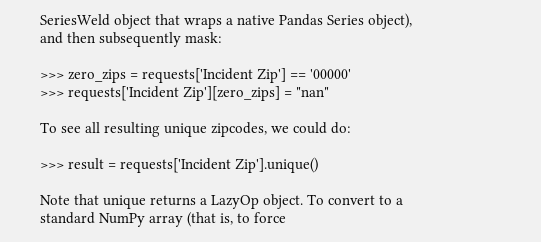SeriesWeld object that wraps a native Pandas Series object), and then subsequently mask:

>>> zero_zips = requests['Incident Zip'] == '00000'
>>> requests['Incident Zip'][zero_zips] = "nan"

To see all resulting unique zipcodes, we could do:

>>> result = requests['Incident Zip'].unique()

Note that unique returns a LazyOp object. To convert to a standard NumPy array (that is, to force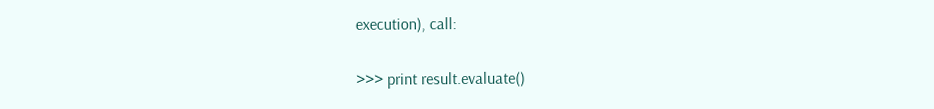execution), call:

>>> print result.evaluate()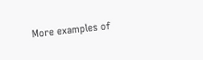More examples of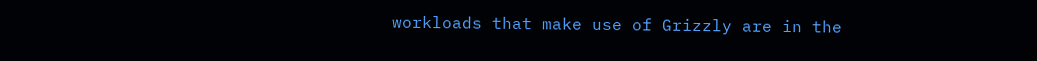workloads that make use of Grizzly are in the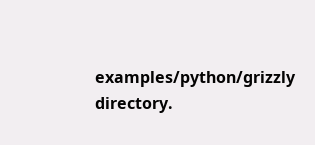examples/python/grizzly directory.